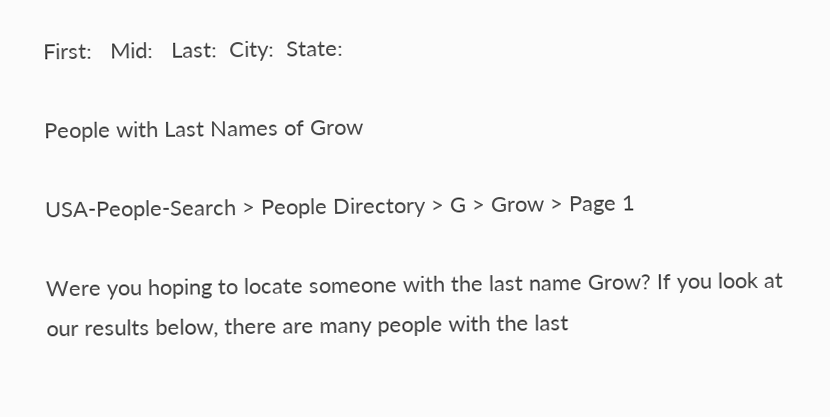First:   Mid:   Last:  City:  State:

People with Last Names of Grow

USA-People-Search > People Directory > G > Grow > Page 1

Were you hoping to locate someone with the last name Grow? If you look at our results below, there are many people with the last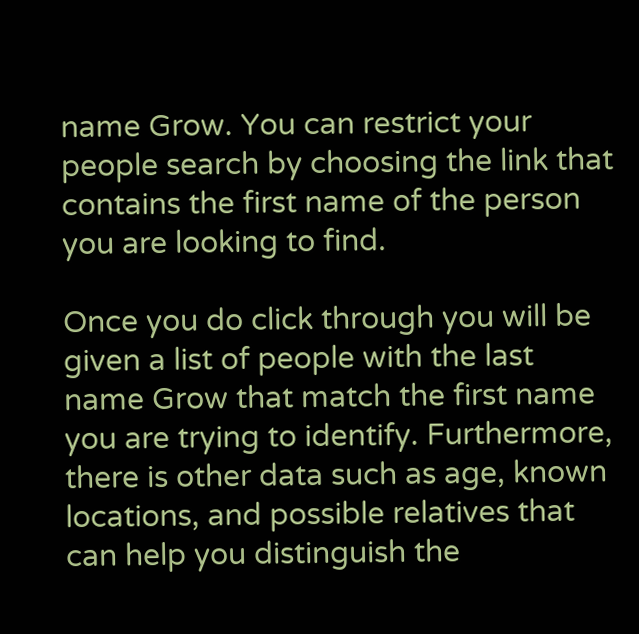name Grow. You can restrict your people search by choosing the link that contains the first name of the person you are looking to find.

Once you do click through you will be given a list of people with the last name Grow that match the first name you are trying to identify. Furthermore, there is other data such as age, known locations, and possible relatives that can help you distinguish the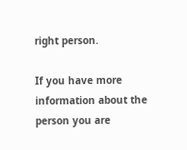right person.

If you have more information about the person you are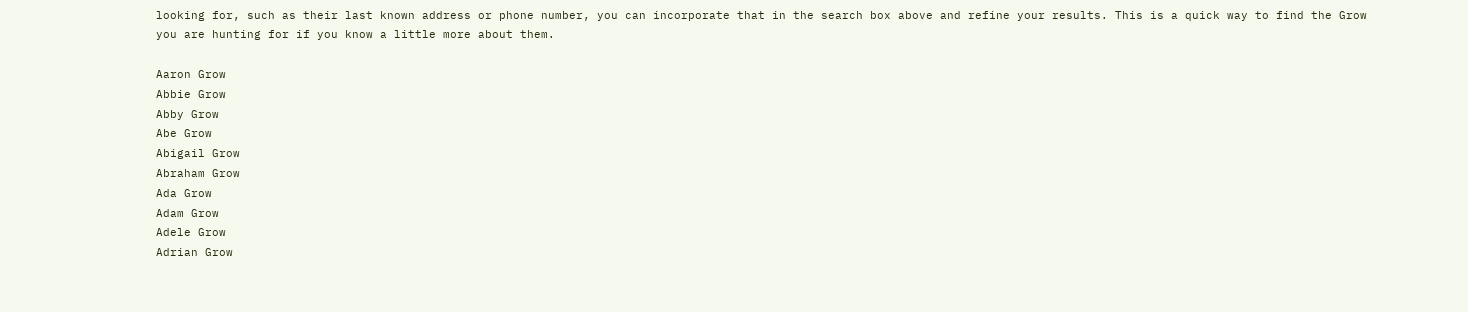looking for, such as their last known address or phone number, you can incorporate that in the search box above and refine your results. This is a quick way to find the Grow you are hunting for if you know a little more about them.

Aaron Grow
Abbie Grow
Abby Grow
Abe Grow
Abigail Grow
Abraham Grow
Ada Grow
Adam Grow
Adele Grow
Adrian Grow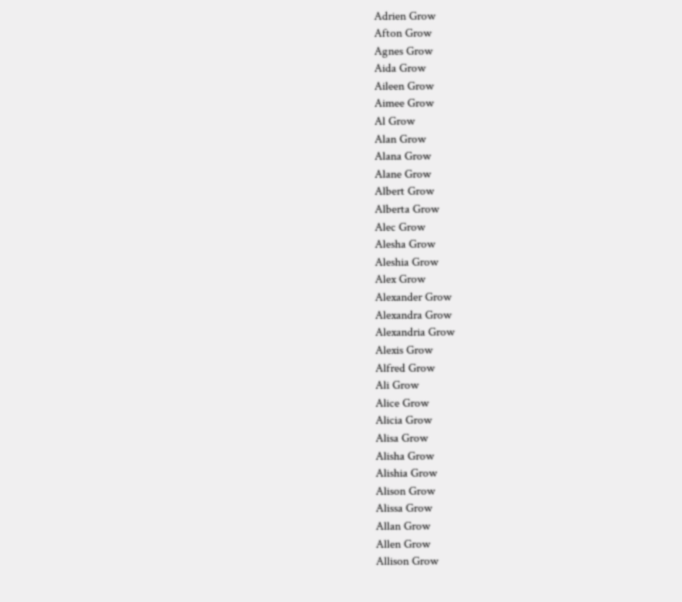Adrien Grow
Afton Grow
Agnes Grow
Aida Grow
Aileen Grow
Aimee Grow
Al Grow
Alan Grow
Alana Grow
Alane Grow
Albert Grow
Alberta Grow
Alec Grow
Alesha Grow
Aleshia Grow
Alex Grow
Alexander Grow
Alexandra Grow
Alexandria Grow
Alexis Grow
Alfred Grow
Ali Grow
Alice Grow
Alicia Grow
Alisa Grow
Alisha Grow
Alishia Grow
Alison Grow
Alissa Grow
Allan Grow
Allen Grow
Allison Grow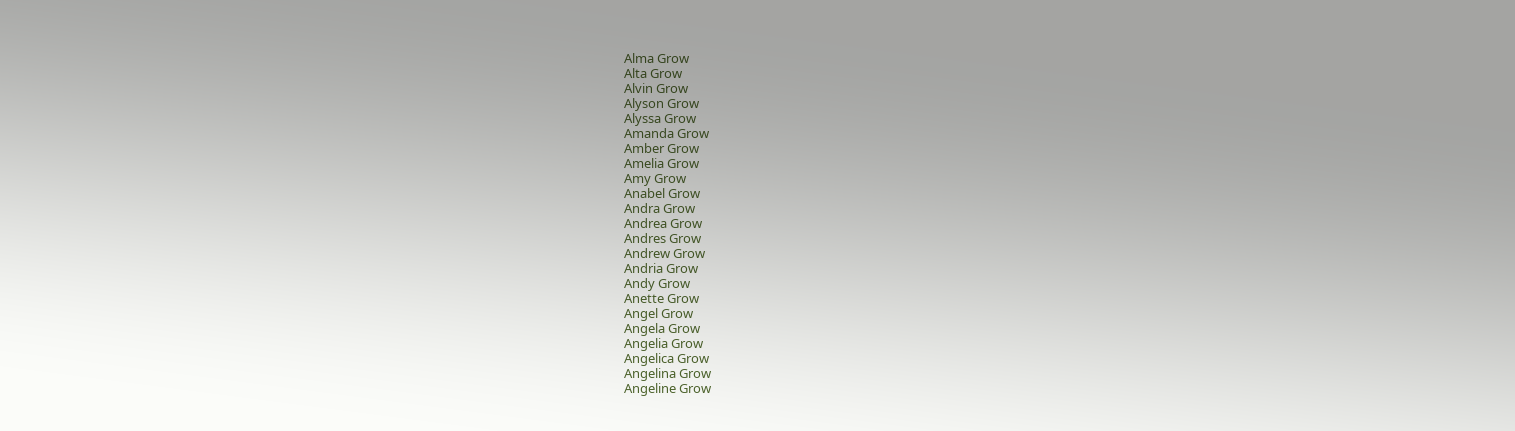Alma Grow
Alta Grow
Alvin Grow
Alyson Grow
Alyssa Grow
Amanda Grow
Amber Grow
Amelia Grow
Amy Grow
Anabel Grow
Andra Grow
Andrea Grow
Andres Grow
Andrew Grow
Andria Grow
Andy Grow
Anette Grow
Angel Grow
Angela Grow
Angelia Grow
Angelica Grow
Angelina Grow
Angeline Grow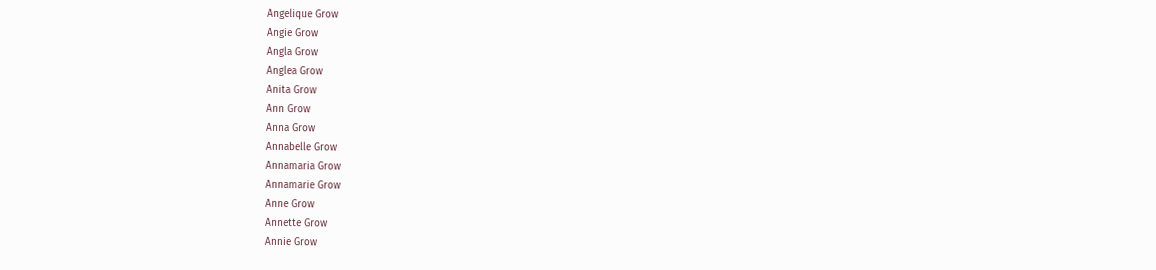Angelique Grow
Angie Grow
Angla Grow
Anglea Grow
Anita Grow
Ann Grow
Anna Grow
Annabelle Grow
Annamaria Grow
Annamarie Grow
Anne Grow
Annette Grow
Annie Grow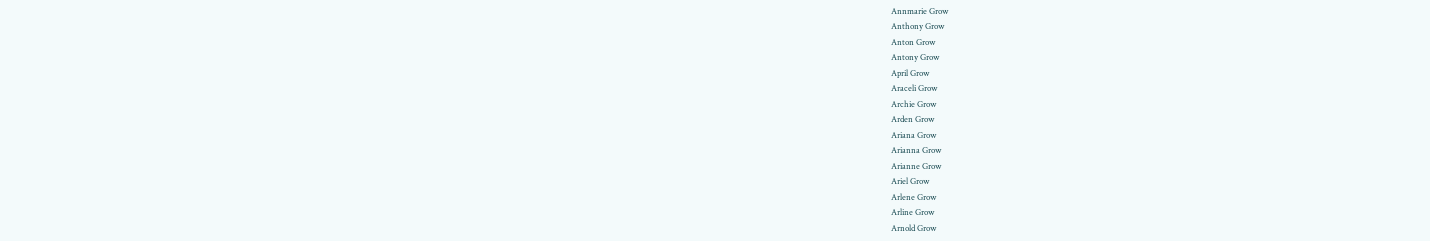Annmarie Grow
Anthony Grow
Anton Grow
Antony Grow
April Grow
Araceli Grow
Archie Grow
Arden Grow
Ariana Grow
Arianna Grow
Arianne Grow
Ariel Grow
Arlene Grow
Arline Grow
Arnold Grow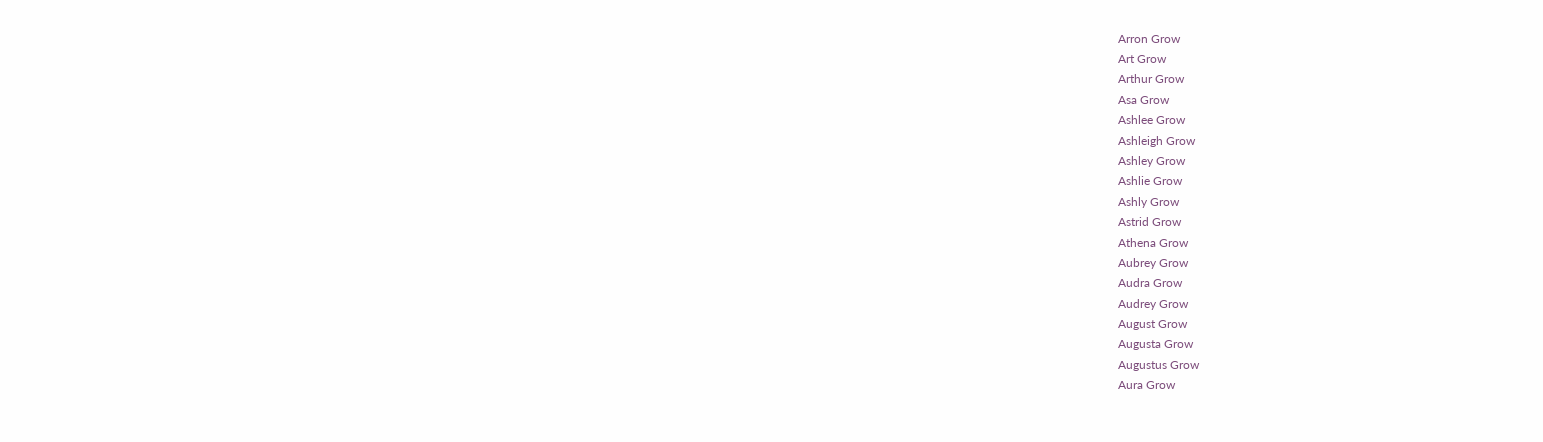Arron Grow
Art Grow
Arthur Grow
Asa Grow
Ashlee Grow
Ashleigh Grow
Ashley Grow
Ashlie Grow
Ashly Grow
Astrid Grow
Athena Grow
Aubrey Grow
Audra Grow
Audrey Grow
August Grow
Augusta Grow
Augustus Grow
Aura Grow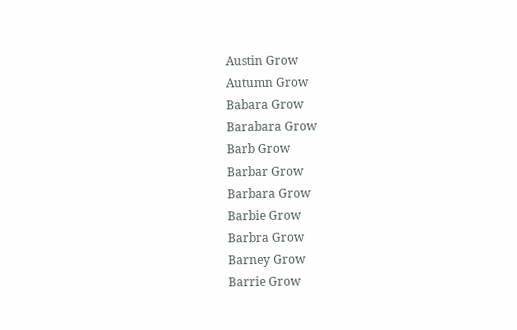Austin Grow
Autumn Grow
Babara Grow
Barabara Grow
Barb Grow
Barbar Grow
Barbara Grow
Barbie Grow
Barbra Grow
Barney Grow
Barrie Grow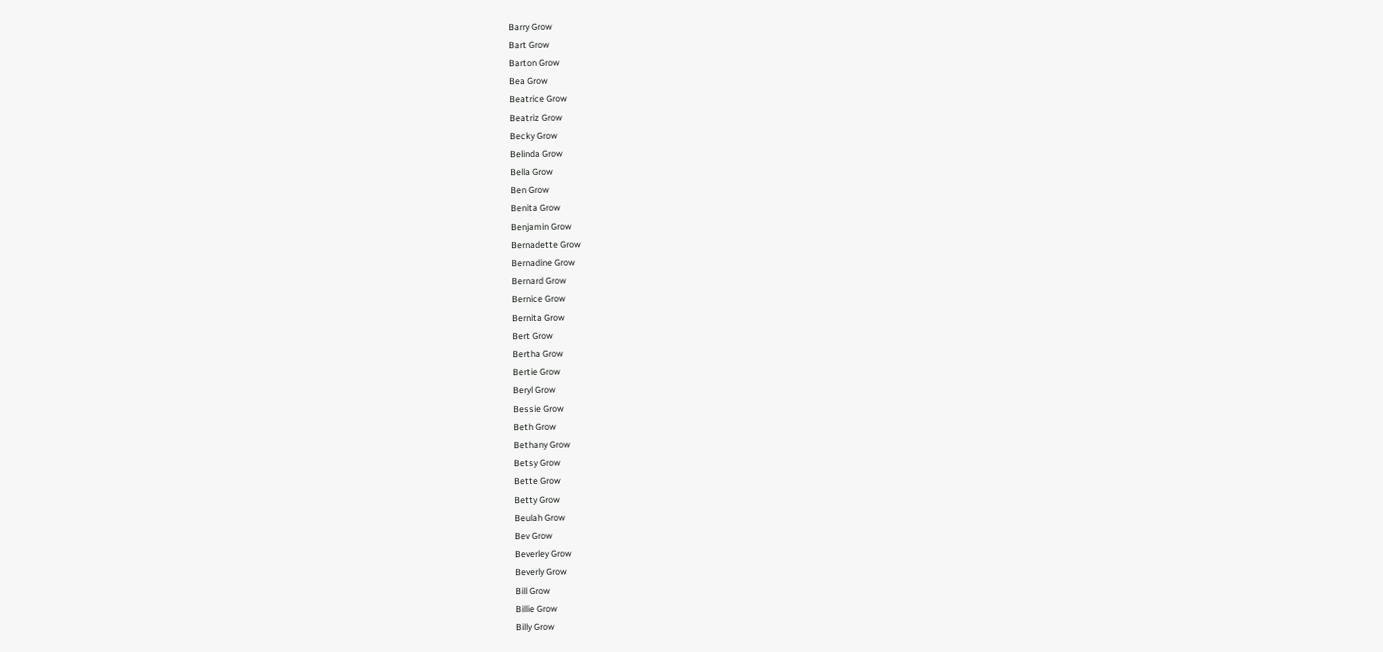Barry Grow
Bart Grow
Barton Grow
Bea Grow
Beatrice Grow
Beatriz Grow
Becky Grow
Belinda Grow
Bella Grow
Ben Grow
Benita Grow
Benjamin Grow
Bernadette Grow
Bernadine Grow
Bernard Grow
Bernice Grow
Bernita Grow
Bert Grow
Bertha Grow
Bertie Grow
Beryl Grow
Bessie Grow
Beth Grow
Bethany Grow
Betsy Grow
Bette Grow
Betty Grow
Beulah Grow
Bev Grow
Beverley Grow
Beverly Grow
Bill Grow
Billie Grow
Billy Grow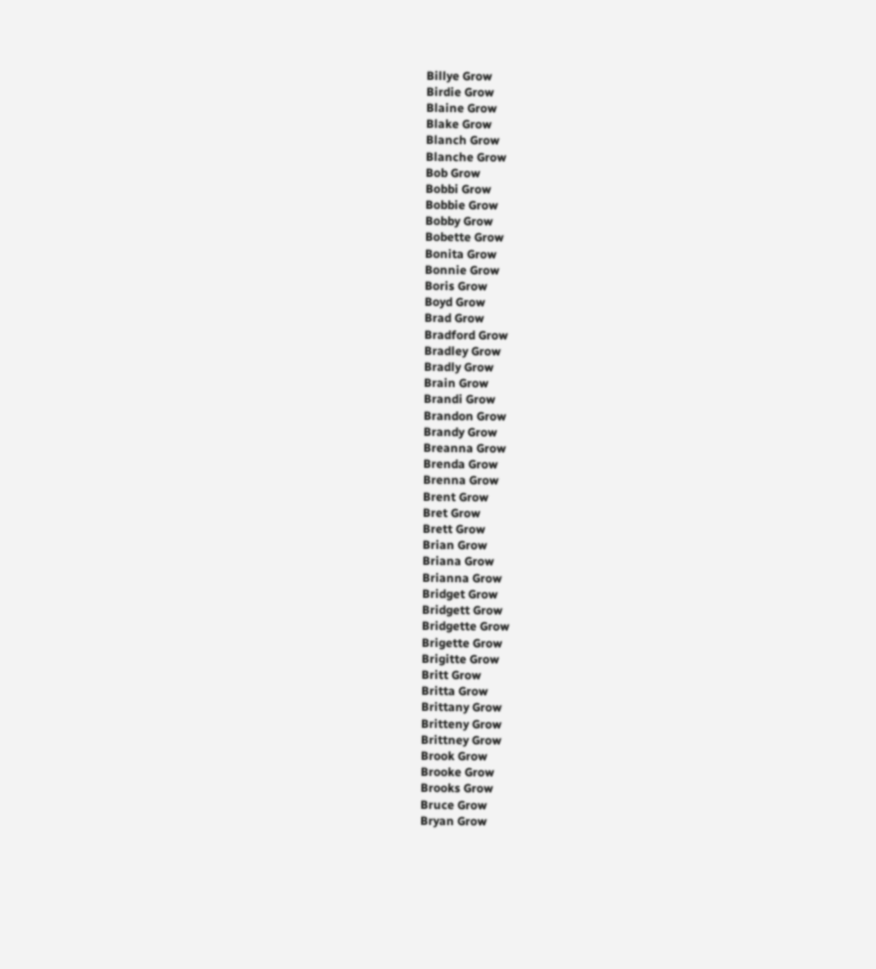Billye Grow
Birdie Grow
Blaine Grow
Blake Grow
Blanch Grow
Blanche Grow
Bob Grow
Bobbi Grow
Bobbie Grow
Bobby Grow
Bobette Grow
Bonita Grow
Bonnie Grow
Boris Grow
Boyd Grow
Brad Grow
Bradford Grow
Bradley Grow
Bradly Grow
Brain Grow
Brandi Grow
Brandon Grow
Brandy Grow
Breanna Grow
Brenda Grow
Brenna Grow
Brent Grow
Bret Grow
Brett Grow
Brian Grow
Briana Grow
Brianna Grow
Bridget Grow
Bridgett Grow
Bridgette Grow
Brigette Grow
Brigitte Grow
Britt Grow
Britta Grow
Brittany Grow
Britteny Grow
Brittney Grow
Brook Grow
Brooke Grow
Brooks Grow
Bruce Grow
Bryan Grow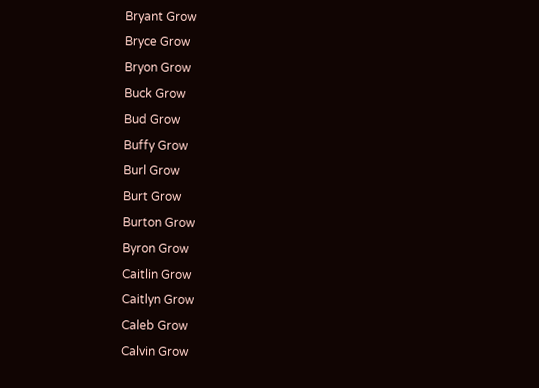Bryant Grow
Bryce Grow
Bryon Grow
Buck Grow
Bud Grow
Buffy Grow
Burl Grow
Burt Grow
Burton Grow
Byron Grow
Caitlin Grow
Caitlyn Grow
Caleb Grow
Calvin Grow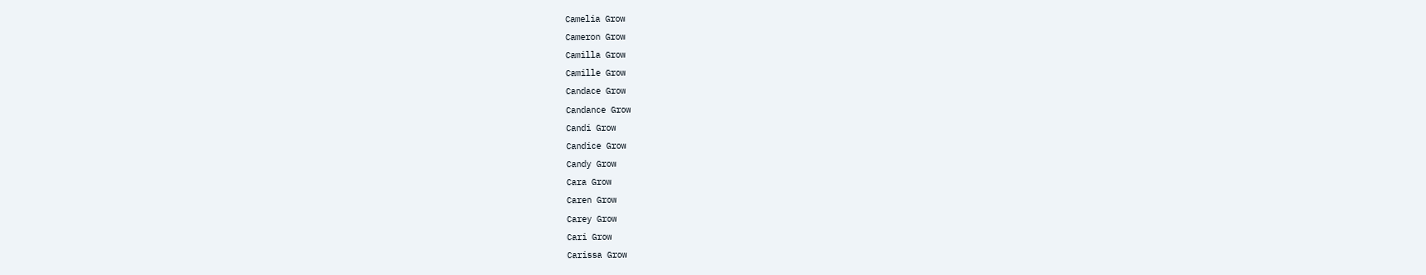Camelia Grow
Cameron Grow
Camilla Grow
Camille Grow
Candace Grow
Candance Grow
Candi Grow
Candice Grow
Candy Grow
Cara Grow
Caren Grow
Carey Grow
Cari Grow
Carissa Grow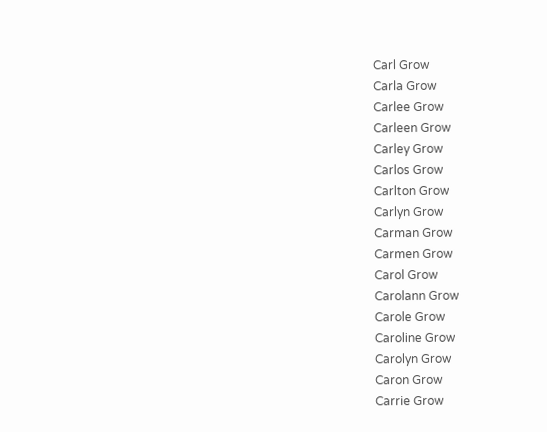Carl Grow
Carla Grow
Carlee Grow
Carleen Grow
Carley Grow
Carlos Grow
Carlton Grow
Carlyn Grow
Carman Grow
Carmen Grow
Carol Grow
Carolann Grow
Carole Grow
Caroline Grow
Carolyn Grow
Caron Grow
Carrie Grow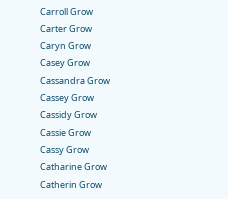Carroll Grow
Carter Grow
Caryn Grow
Casey Grow
Cassandra Grow
Cassey Grow
Cassidy Grow
Cassie Grow
Cassy Grow
Catharine Grow
Catherin Grow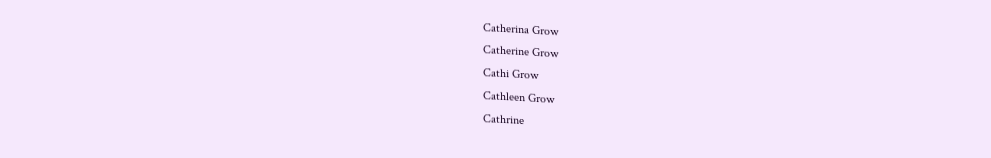Catherina Grow
Catherine Grow
Cathi Grow
Cathleen Grow
Cathrine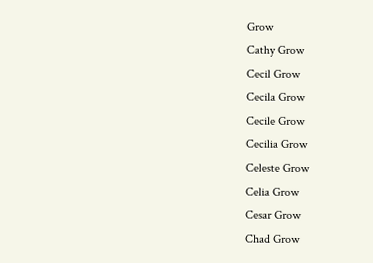Grow
Cathy Grow
Cecil Grow
Cecila Grow
Cecile Grow
Cecilia Grow
Celeste Grow
Celia Grow
Cesar Grow
Chad Grow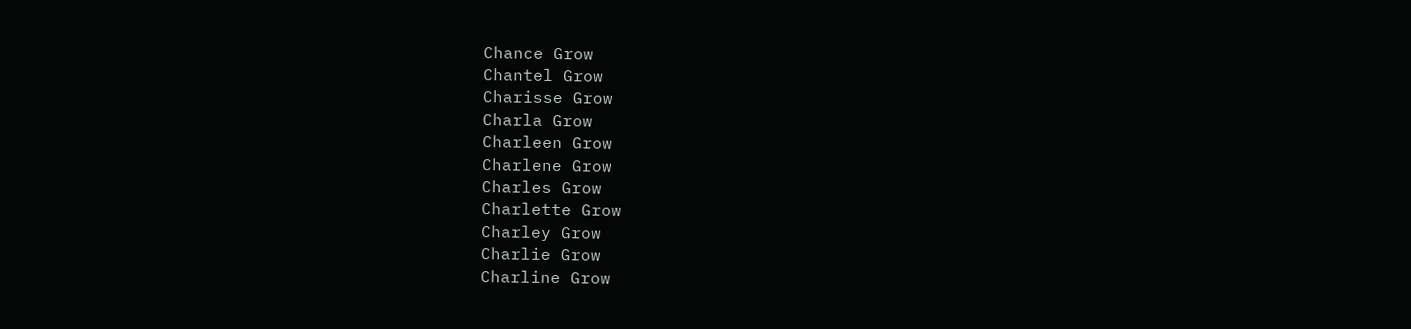Chance Grow
Chantel Grow
Charisse Grow
Charla Grow
Charleen Grow
Charlene Grow
Charles Grow
Charlette Grow
Charley Grow
Charlie Grow
Charline Grow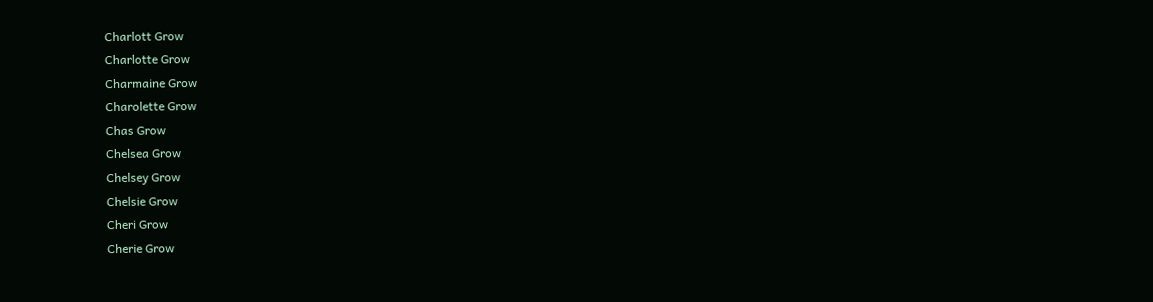Charlott Grow
Charlotte Grow
Charmaine Grow
Charolette Grow
Chas Grow
Chelsea Grow
Chelsey Grow
Chelsie Grow
Cheri Grow
Cherie Grow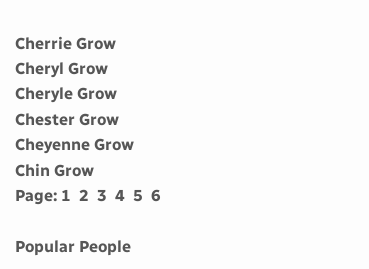Cherrie Grow
Cheryl Grow
Cheryle Grow
Chester Grow
Cheyenne Grow
Chin Grow
Page: 1  2  3  4  5  6

Popular People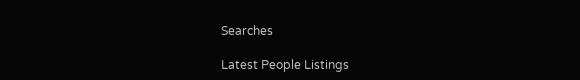Searches

Latest People Listings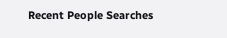Recent People Searches